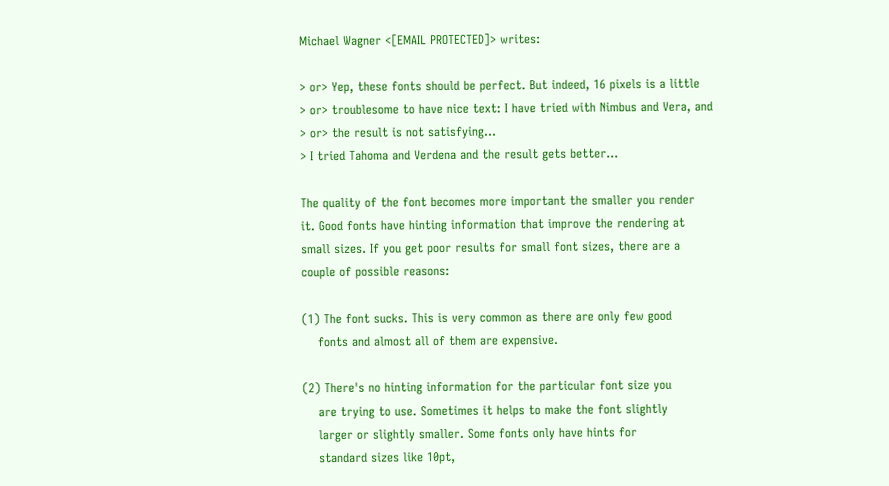Michael Wagner <[EMAIL PROTECTED]> writes:

> or> Yep, these fonts should be perfect. But indeed, 16 pixels is a little
> or> troublesome to have nice text: I have tried with Nimbus and Vera, and
> or> the result is not satisfying...
> I tried Tahoma and Verdena and the result gets better...

The quality of the font becomes more important the smaller you render
it. Good fonts have hinting information that improve the rendering at
small sizes. If you get poor results for small font sizes, there are a
couple of possible reasons:

(1) The font sucks. This is very common as there are only few good
    fonts and almost all of them are expensive.

(2) There's no hinting information for the particular font size you
    are trying to use. Sometimes it helps to make the font slightly
    larger or slightly smaller. Some fonts only have hints for
    standard sizes like 10pt,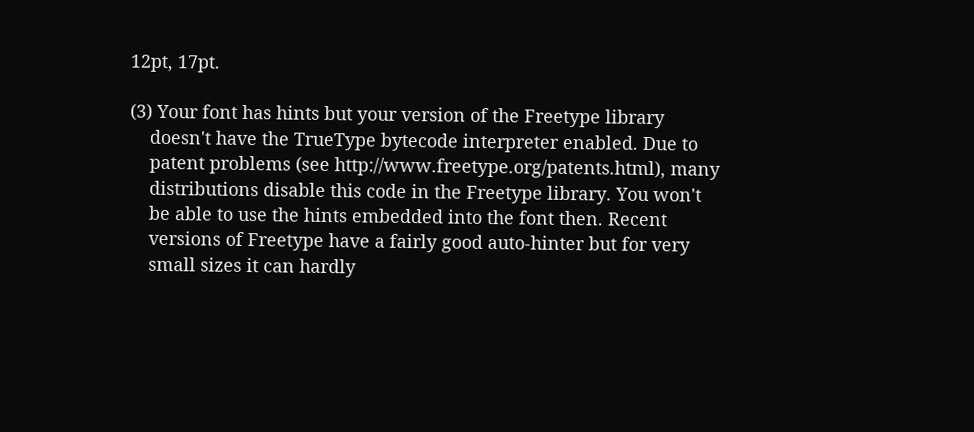12pt, 17pt.

(3) Your font has hints but your version of the Freetype library
    doesn't have the TrueType bytecode interpreter enabled. Due to
    patent problems (see http://www.freetype.org/patents.html), many
    distributions disable this code in the Freetype library. You won't
    be able to use the hints embedded into the font then. Recent
    versions of Freetype have a fairly good auto-hinter but for very
    small sizes it can hardly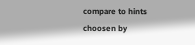compare to hints choosen by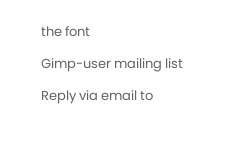the font

Gimp-user mailing list

Reply via email to